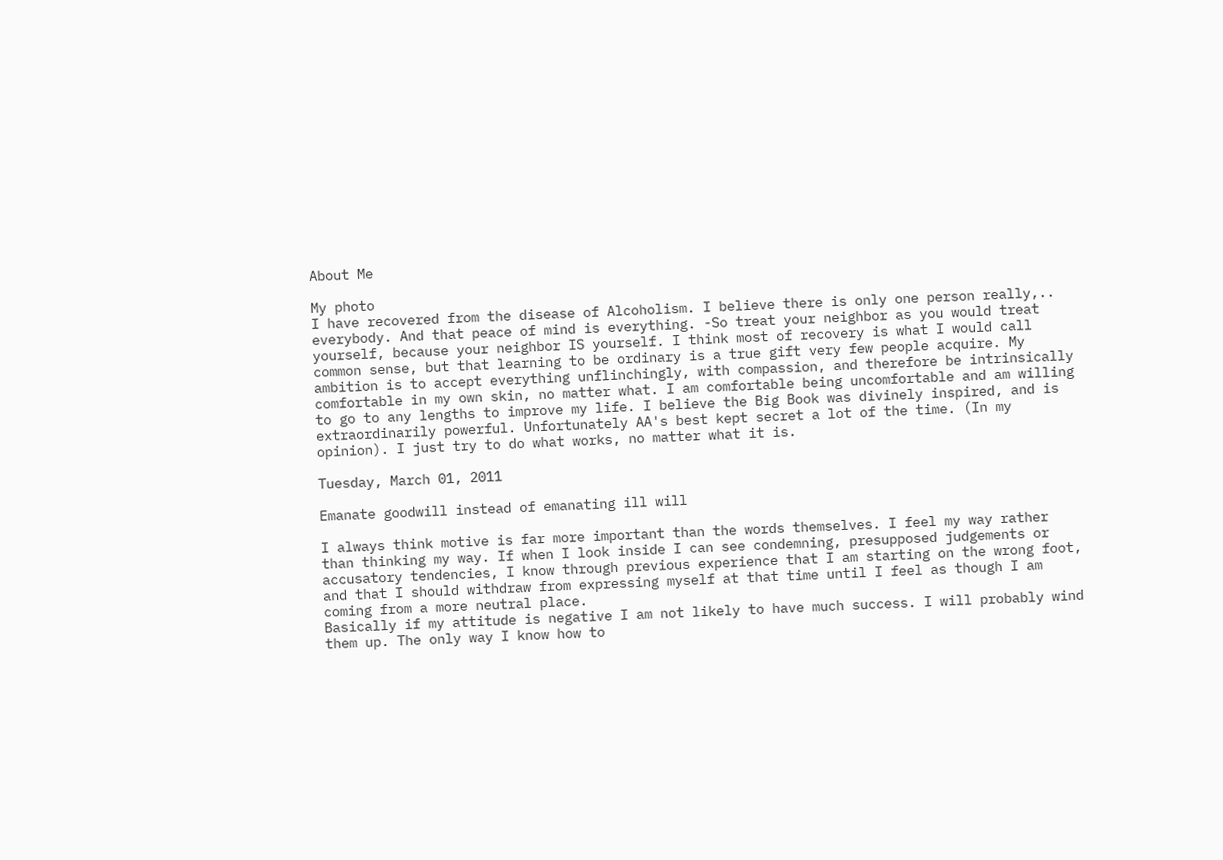About Me

My photo
I have recovered from the disease of Alcoholism. I believe there is only one person really,.. everybody. And that peace of mind is everything. -So treat your neighbor as you would treat yourself, because your neighbor IS yourself. I think most of recovery is what I would call common sense, but that learning to be ordinary is a true gift very few people acquire. My ambition is to accept everything unflinchingly, with compassion, and therefore be intrinsically comfortable in my own skin, no matter what. I am comfortable being uncomfortable and am willing to go to any lengths to improve my life. I believe the Big Book was divinely inspired, and is extraordinarily powerful. Unfortunately AA's best kept secret a lot of the time. (In my opinion). I just try to do what works, no matter what it is.

Tuesday, March 01, 2011

Emanate goodwill instead of emanating ill will

I always think motive is far more important than the words themselves. I feel my way rather than thinking my way. If when I look inside I can see condemning, presupposed judgements or accusatory tendencies, I know through previous experience that I am starting on the wrong foot, and that I should withdraw from expressing myself at that time until I feel as though I am coming from a more neutral place.
Basically if my attitude is negative I am not likely to have much success. I will probably wind them up. The only way I know how to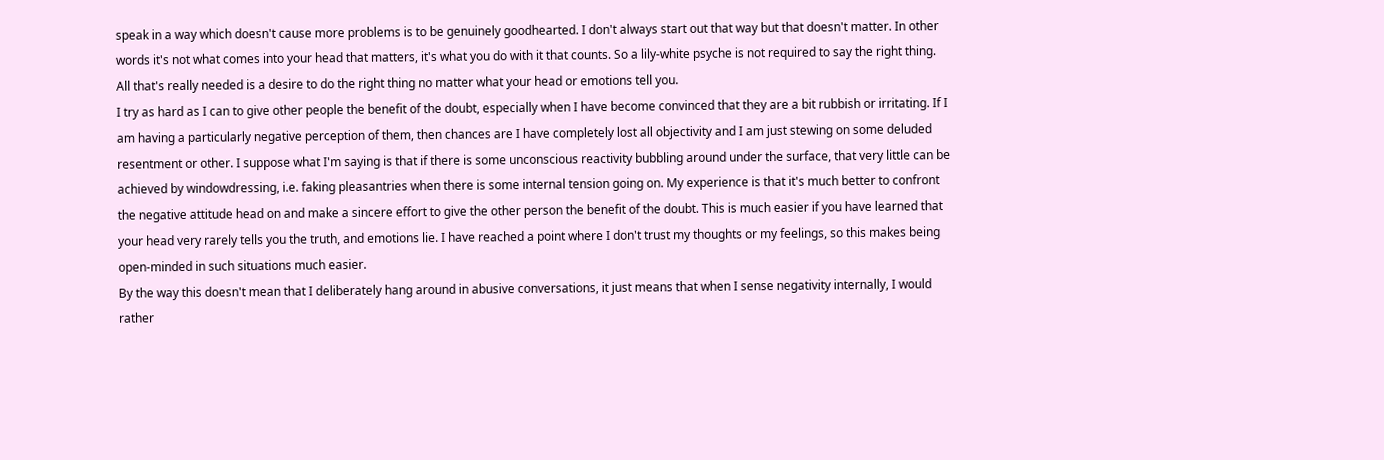speak in a way which doesn't cause more problems is to be genuinely goodhearted. I don't always start out that way but that doesn't matter. In other words it's not what comes into your head that matters, it's what you do with it that counts. So a lily-white psyche is not required to say the right thing. All that's really needed is a desire to do the right thing no matter what your head or emotions tell you.
I try as hard as I can to give other people the benefit of the doubt, especially when I have become convinced that they are a bit rubbish or irritating. If I am having a particularly negative perception of them, then chances are I have completely lost all objectivity and I am just stewing on some deluded resentment or other. I suppose what I'm saying is that if there is some unconscious reactivity bubbling around under the surface, that very little can be achieved by windowdressing, i.e. faking pleasantries when there is some internal tension going on. My experience is that it's much better to confront the negative attitude head on and make a sincere effort to give the other person the benefit of the doubt. This is much easier if you have learned that your head very rarely tells you the truth, and emotions lie. I have reached a point where I don't trust my thoughts or my feelings, so this makes being open-minded in such situations much easier.
By the way this doesn't mean that I deliberately hang around in abusive conversations, it just means that when I sense negativity internally, I would rather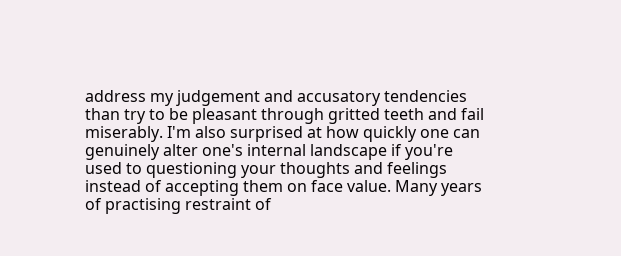address my judgement and accusatory tendencies than try to be pleasant through gritted teeth and fail miserably. I'm also surprised at how quickly one can genuinely alter one's internal landscape if you're used to questioning your thoughts and feelings instead of accepting them on face value. Many years of practising restraint of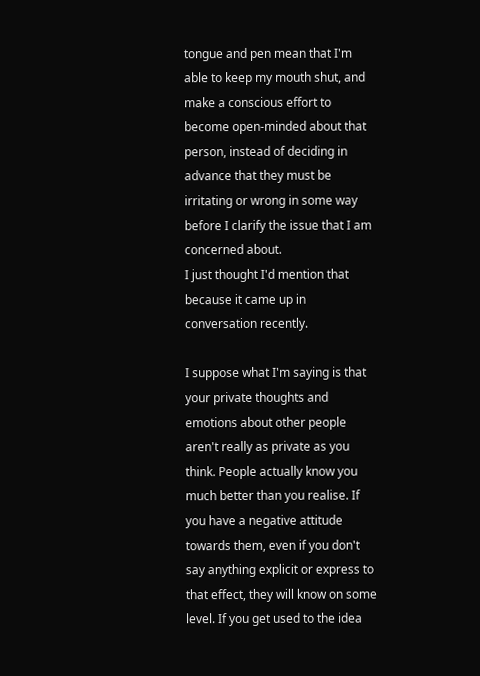tongue and pen mean that I'm able to keep my mouth shut, and make a conscious effort to become open-minded about that person, instead of deciding in advance that they must be irritating or wrong in some way before I clarify the issue that I am concerned about.
I just thought I'd mention that because it came up in conversation recently.

I suppose what I'm saying is that your private thoughts and emotions about other people aren't really as private as you think. People actually know you much better than you realise. If you have a negative attitude towards them, even if you don't say anything explicit or express to that effect, they will know on some level. If you get used to the idea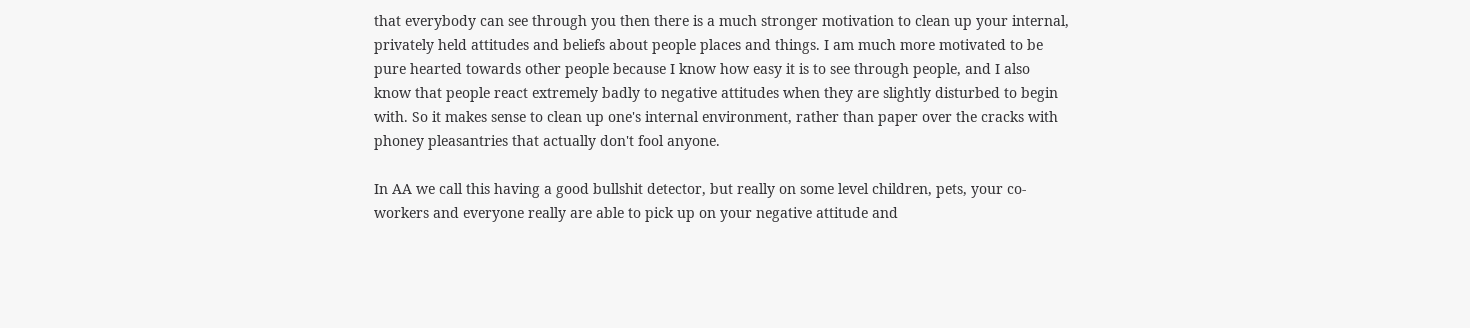that everybody can see through you then there is a much stronger motivation to clean up your internal, privately held attitudes and beliefs about people places and things. I am much more motivated to be pure hearted towards other people because I know how easy it is to see through people, and I also know that people react extremely badly to negative attitudes when they are slightly disturbed to begin with. So it makes sense to clean up one's internal environment, rather than paper over the cracks with phoney pleasantries that actually don't fool anyone.

In AA we call this having a good bullshit detector, but really on some level children, pets, your co-workers and everyone really are able to pick up on your negative attitude and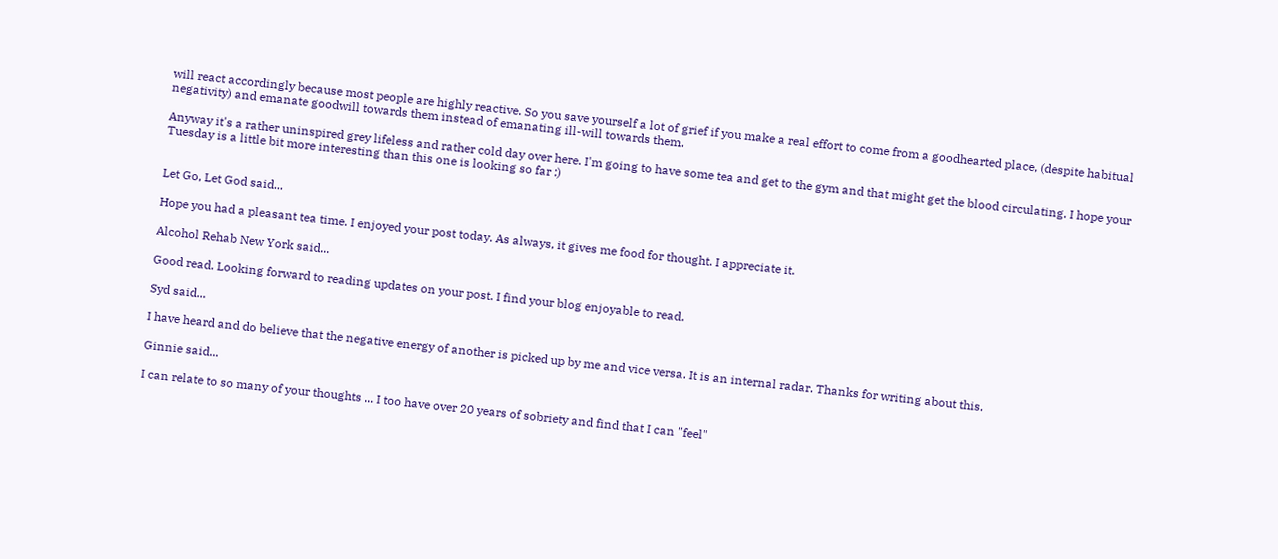will react accordingly because most people are highly reactive. So you save yourself a lot of grief if you make a real effort to come from a goodhearted place, (despite habitual negativity) and emanate goodwill towards them instead of emanating ill-will towards them.

Anyway it's a rather uninspired grey lifeless and rather cold day over here. I'm going to have some tea and get to the gym and that might get the blood circulating. I hope your Tuesday is a little bit more interesting than this one is looking so far :)


Let Go, Let God said...

Hope you had a pleasant tea time. I enjoyed your post today. As always, it gives me food for thought. I appreciate it.

Alcohol Rehab New York said...

Good read. Looking forward to reading updates on your post. I find your blog enjoyable to read.

Syd said...

I have heard and do believe that the negative energy of another is picked up by me and vice versa. It is an internal radar. Thanks for writing about this.

Ginnie said...

I can relate to so many of your thoughts ... I too have over 20 years of sobriety and find that I can "feel"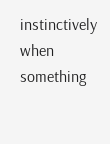instinctively when something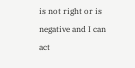is not right or is negative and I can act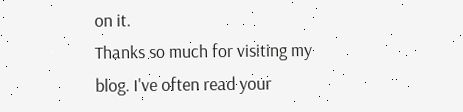on it.
Thanks so much for visiting my blog. I've often read your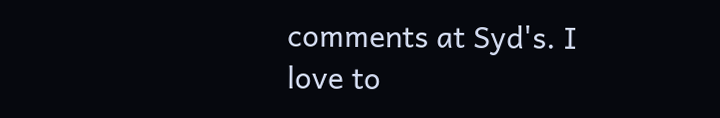comments at Syd's. I love to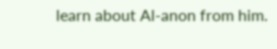learn about Al-anon from him.